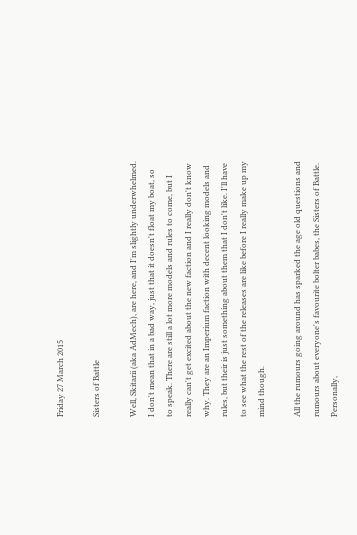Friday 27 March 2015

Sisters of Battle

Well, Skitarii (aka AdMech), are here, and I'm slightly underwhelmed. I don't mean that in a bad way, just that it doesn't float my boat, so to speak. There are still a lot more models and rules to come, but I really can't get excited about the new faction and I really don't know why. They are an Imperium faction with decent looking models and rules, but their is just something about them that I don't like. I'll have to see what the rest of the releases are like before I really make up my mind though.

All the rumours going around has sparked the age old questions and rumours about everyone's favourite bolter babes, the Sisters of Battle. Personally,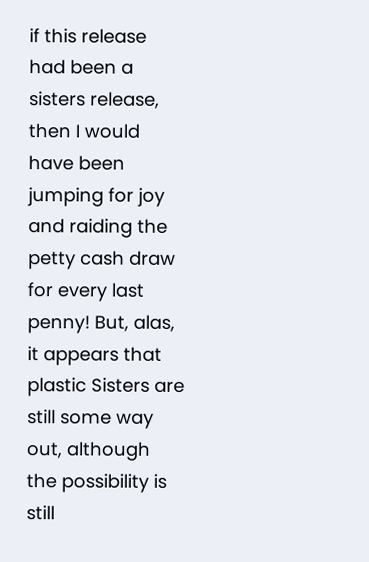if this release had been a sisters release, then I would have been jumping for joy and raiding the petty cash draw for every last penny! But, alas, it appears that plastic Sisters are still some way out, although the possibility is still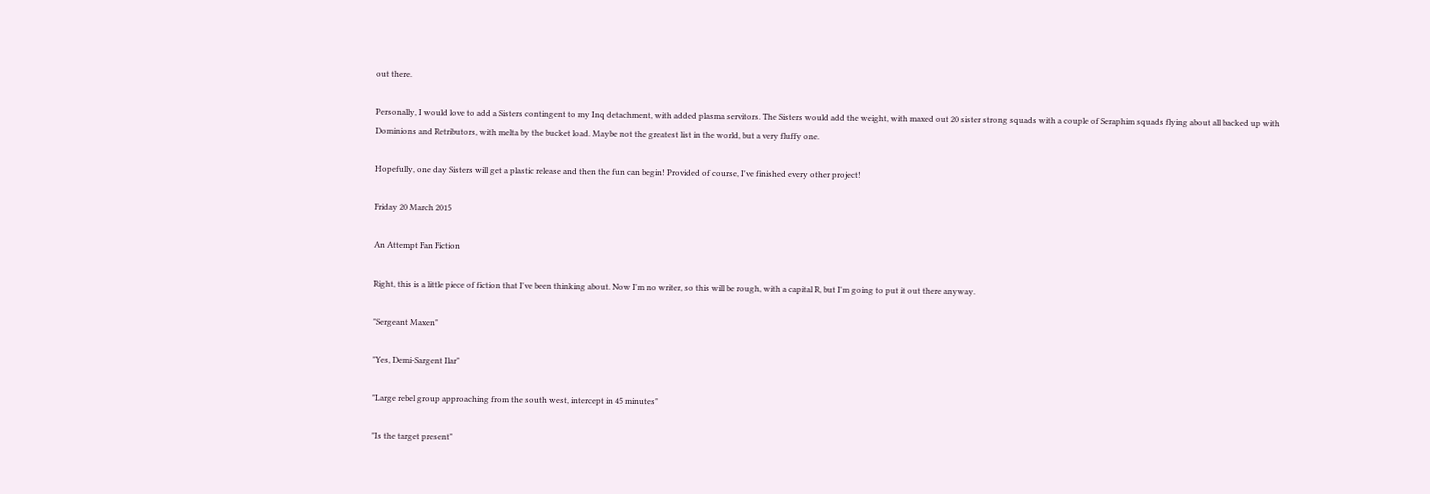out there.

Personally, I would love to add a Sisters contingent to my Inq detachment, with added plasma servitors. The Sisters would add the weight, with maxed out 20 sister strong squads with a couple of Seraphim squads flying about all backed up with Dominions and Retributors, with melta by the bucket load. Maybe not the greatest list in the world, but a very fluffy one.

Hopefully, one day Sisters will get a plastic release and then the fun can begin! Provided of course, I've finished every other project!

Friday 20 March 2015

An Attempt Fan Fiction

Right, this is a little piece of fiction that I've been thinking about. Now I'm no writer, so this will be rough, with a capital R, but I'm going to put it out there anyway.

"Sergeant Maxen"

"Yes, Demi-Sargent Ilar"

"Large rebel group approaching from the south west, intercept in 45 minutes"

"Is the target present"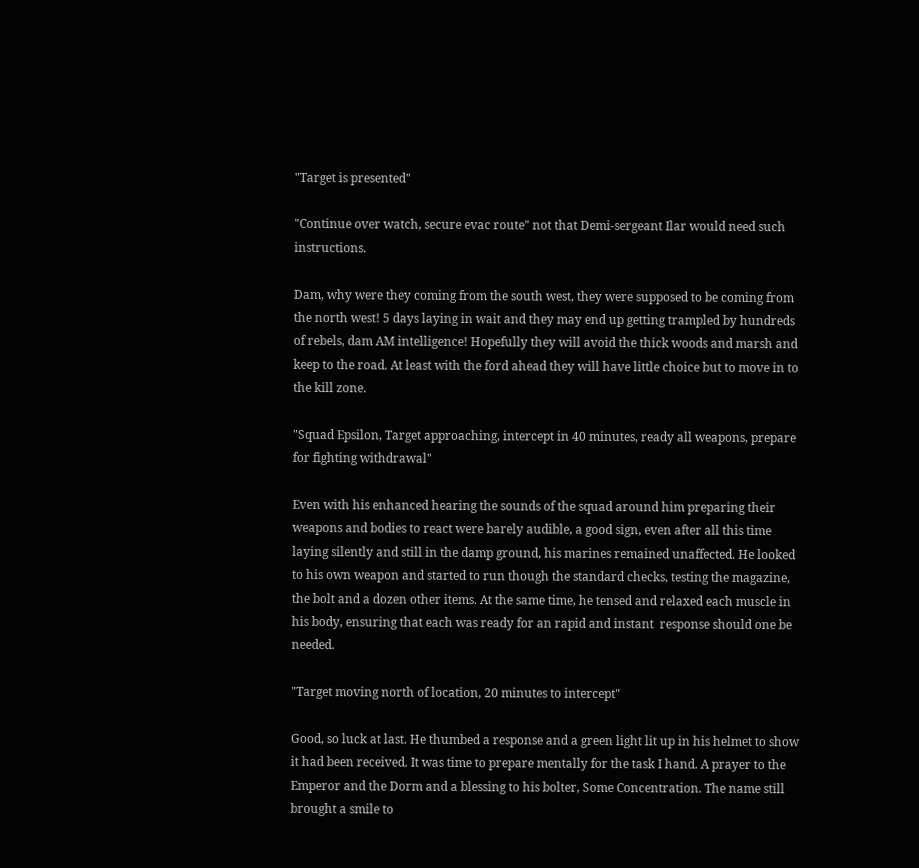"Target is presented"

"Continue over watch, secure evac route" not that Demi-sergeant Ilar would need such instructions.

Dam, why were they coming from the south west, they were supposed to be coming from the north west! 5 days laying in wait and they may end up getting trampled by hundreds of rebels, dam AM intelligence! Hopefully they will avoid the thick woods and marsh and keep to the road. At least with the ford ahead they will have little choice but to move in to the kill zone.

"Squad Epsilon, Target approaching, intercept in 40 minutes, ready all weapons, prepare for fighting withdrawal"

Even with his enhanced hearing the sounds of the squad around him preparing their weapons and bodies to react were barely audible, a good sign, even after all this time laying silently and still in the damp ground, his marines remained unaffected. He looked to his own weapon and started to run though the standard checks, testing the magazine, the bolt and a dozen other items. At the same time, he tensed and relaxed each muscle in his body, ensuring that each was ready for an rapid and instant  response should one be needed.

"Target moving north of location, 20 minutes to intercept"

Good, so luck at last. He thumbed a response and a green light lit up in his helmet to show it had been received. It was time to prepare mentally for the task I hand. A prayer to the Emperor and the Dorm and a blessing to his bolter, Some Concentration. The name still brought a smile to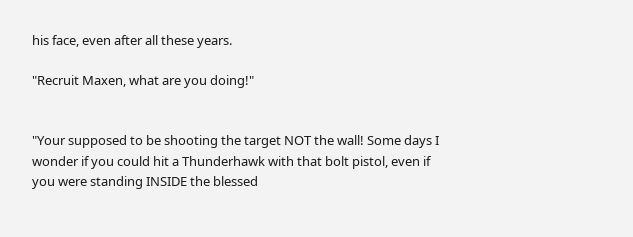his face, even after all these years.

"Recruit Maxen, what are you doing!"


"Your supposed to be shooting the target NOT the wall! Some days I wonder if you could hit a Thunderhawk with that bolt pistol, even if you were standing INSIDE the blessed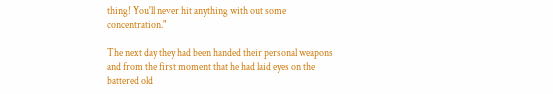thing! You'll never hit anything with out some concentration."

The next day they had been handed their personal weapons and from the first moment that he had laid eyes on the battered old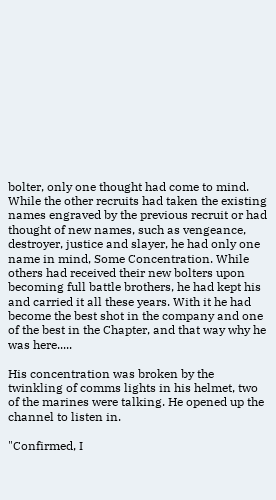bolter, only one thought had come to mind. While the other recruits had taken the existing names engraved by the previous recruit or had thought of new names, such as vengeance, destroyer, justice and slayer, he had only one name in mind, Some Concentration. While others had received their new bolters upon becoming full battle brothers, he had kept his and carried it all these years. With it he had become the best shot in the company and one of the best in the Chapter, and that way why he was here.....

His concentration was broken by the twinkling of comms lights in his helmet, two of the marines were talking. He opened up the channel to listen in.

"Confirmed, I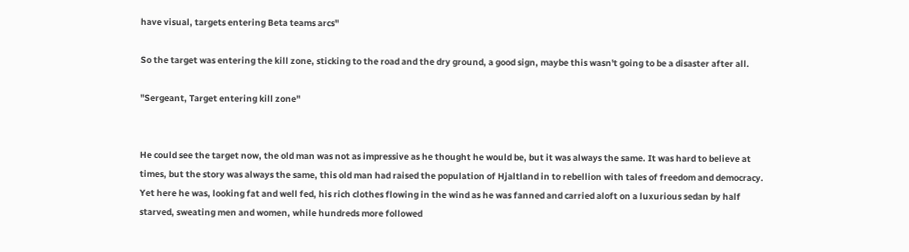have visual, targets entering Beta teams arcs"

So the target was entering the kill zone, sticking to the road and the dry ground, a good sign, maybe this wasn't going to be a disaster after all.

"Sergeant, Target entering kill zone"


He could see the target now, the old man was not as impressive as he thought he would be, but it was always the same. It was hard to believe at times, but the story was always the same, this old man had raised the population of Hjaltland in to rebellion with tales of freedom and democracy. Yet here he was, looking fat and well fed, his rich clothes flowing in the wind as he was fanned and carried aloft on a luxurious sedan by half starved, sweating men and women, while hundreds more followed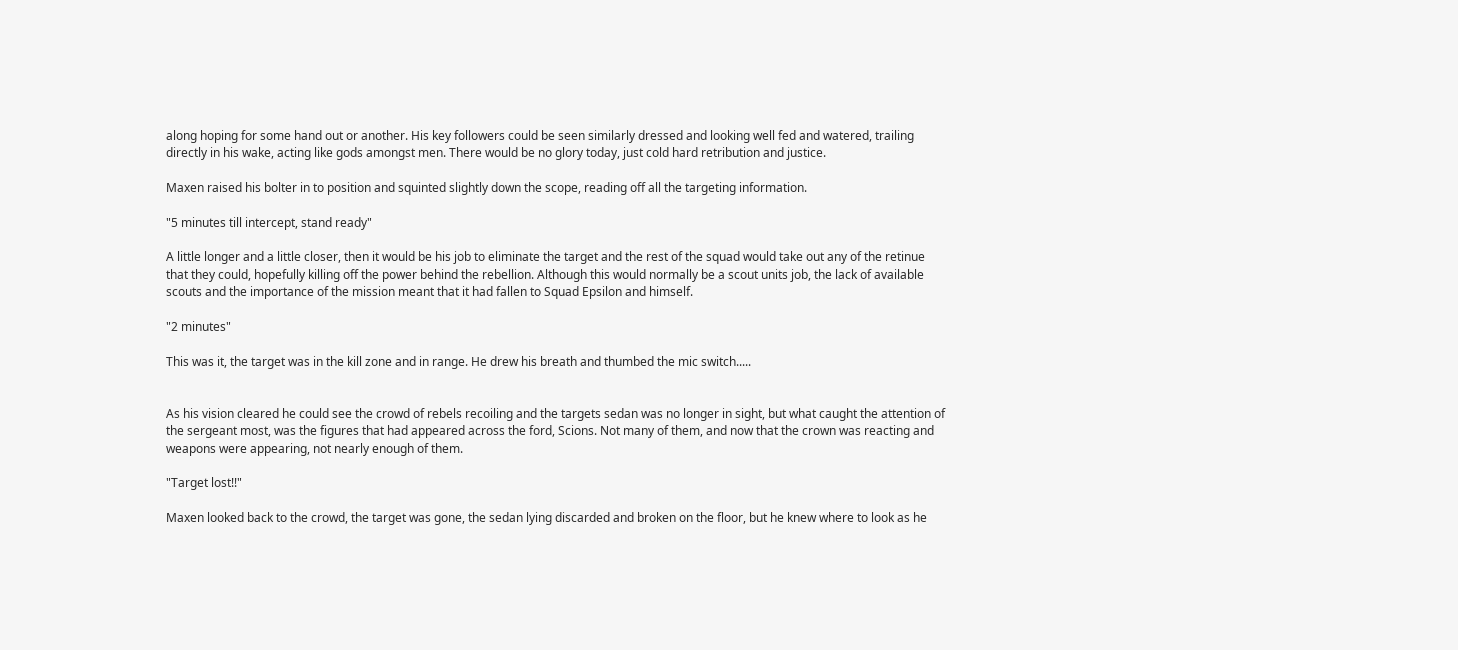along hoping for some hand out or another. His key followers could be seen similarly dressed and looking well fed and watered, trailing directly in his wake, acting like gods amongst men. There would be no glory today, just cold hard retribution and justice.

Maxen raised his bolter in to position and squinted slightly down the scope, reading off all the targeting information.

"5 minutes till intercept, stand ready"

A little longer and a little closer, then it would be his job to eliminate the target and the rest of the squad would take out any of the retinue that they could, hopefully killing off the power behind the rebellion. Although this would normally be a scout units job, the lack of available scouts and the importance of the mission meant that it had fallen to Squad Epsilon and himself.

"2 minutes"

This was it, the target was in the kill zone and in range. He drew his breath and thumbed the mic switch.....


As his vision cleared he could see the crowd of rebels recoiling and the targets sedan was no longer in sight, but what caught the attention of the sergeant most, was the figures that had appeared across the ford, Scions. Not many of them, and now that the crown was reacting and weapons were appearing, not nearly enough of them.

"Target lost!!"

Maxen looked back to the crowd, the target was gone, the sedan lying discarded and broken on the floor, but he knew where to look as he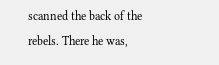scanned the back of the rebels. There he was,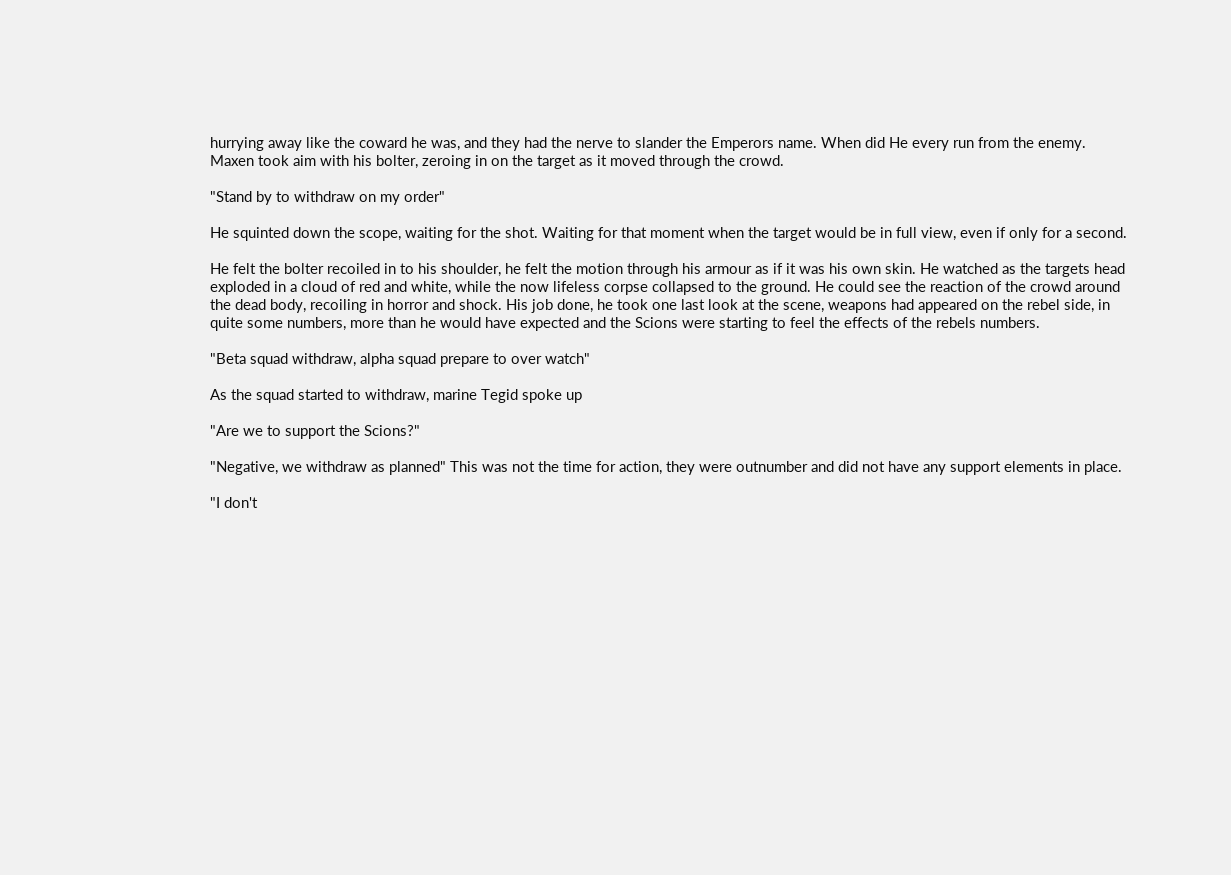hurrying away like the coward he was, and they had the nerve to slander the Emperors name. When did He every run from the enemy. Maxen took aim with his bolter, zeroing in on the target as it moved through the crowd.

"Stand by to withdraw on my order"

He squinted down the scope, waiting for the shot. Waiting for that moment when the target would be in full view, even if only for a second.

He felt the bolter recoiled in to his shoulder, he felt the motion through his armour as if it was his own skin. He watched as the targets head exploded in a cloud of red and white, while the now lifeless corpse collapsed to the ground. He could see the reaction of the crowd around the dead body, recoiling in horror and shock. His job done, he took one last look at the scene, weapons had appeared on the rebel side, in quite some numbers, more than he would have expected and the Scions were starting to feel the effects of the rebels numbers.

"Beta squad withdraw, alpha squad prepare to over watch"

As the squad started to withdraw, marine Tegid spoke up

"Are we to support the Scions?"

"Negative, we withdraw as planned" This was not the time for action, they were outnumber and did not have any support elements in place.

"I don't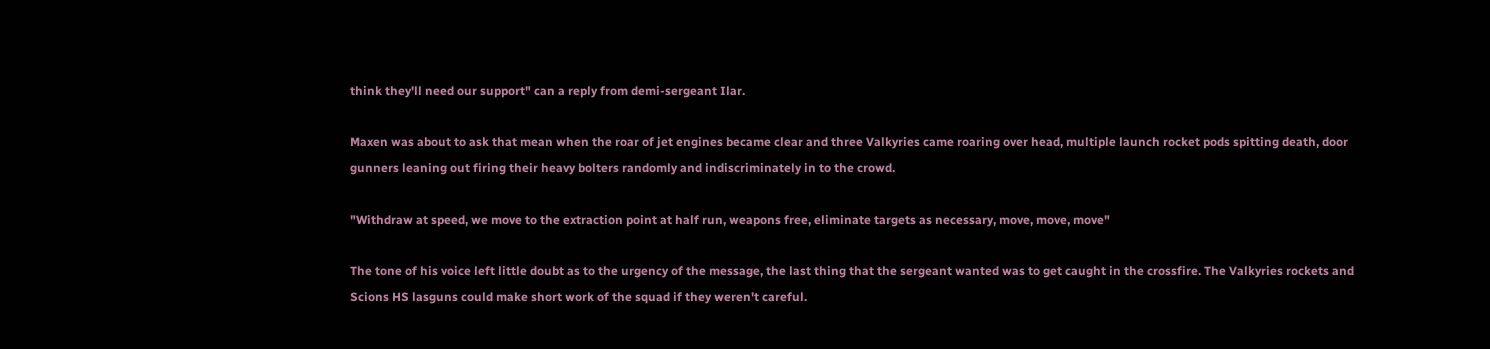think they'll need our support" can a reply from demi-sergeant Ilar.

Maxen was about to ask that mean when the roar of jet engines became clear and three Valkyries came roaring over head, multiple launch rocket pods spitting death, door gunners leaning out firing their heavy bolters randomly and indiscriminately in to the crowd.

"Withdraw at speed, we move to the extraction point at half run, weapons free, eliminate targets as necessary, move, move, move"

The tone of his voice left little doubt as to the urgency of the message, the last thing that the sergeant wanted was to get caught in the crossfire. The Valkyries rockets and Scions HS lasguns could make short work of the squad if they weren't careful.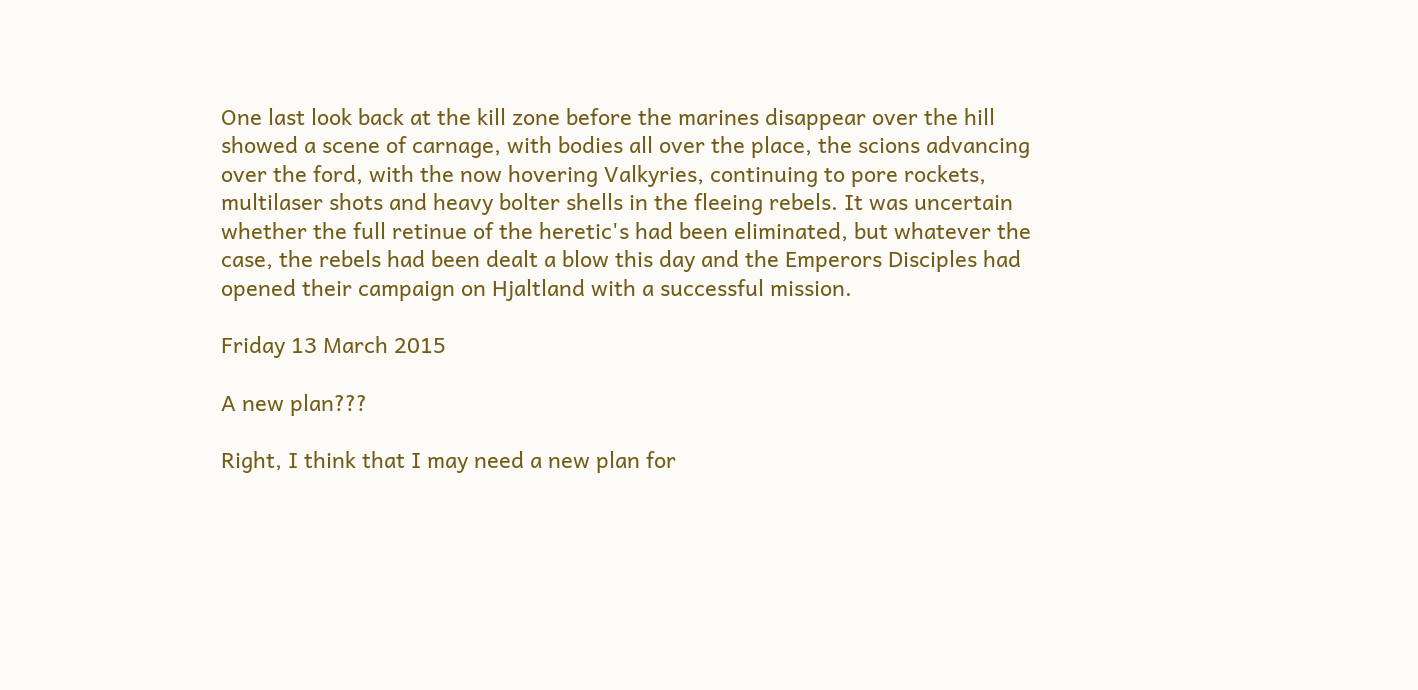One last look back at the kill zone before the marines disappear over the hill showed a scene of carnage, with bodies all over the place, the scions advancing over the ford, with the now hovering Valkyries, continuing to pore rockets, multilaser shots and heavy bolter shells in the fleeing rebels. It was uncertain whether the full retinue of the heretic's had been eliminated, but whatever the case, the rebels had been dealt a blow this day and the Emperors Disciples had opened their campaign on Hjaltland with a successful mission.

Friday 13 March 2015

A new plan???

Right, I think that I may need a new plan for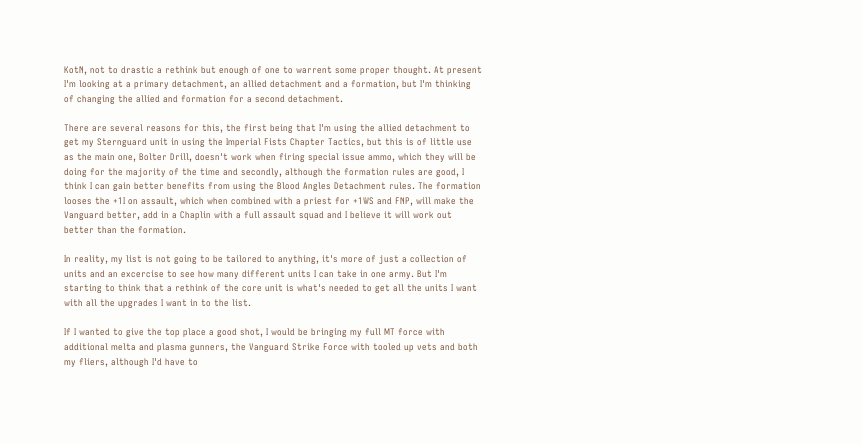KotN, not to drastic a rethink but enough of one to warrent some proper thought. At present I'm looking at a primary detachment, an allied detachment and a formation, but I'm thinking of changing the allied and formation for a second detachment.

There are several reasons for this, the first being that I'm using the allied detachment to get my Sternguard unit in using the Imperial Fists Chapter Tactics, but this is of little use as the main one, Bolter Drill, doesn't work when firing special issue ammo, which they will be doing for the majority of the time and secondly, although the formation rules are good, I think I can gain better benefits from using the Blood Angles Detachment rules. The formation looses the +1I on assault, which when combined with a priest for +1WS and FNP, will make the Vanguard better, add in a Chaplin with a full assault squad and I believe it will work out better than the formation.

In reality, my list is not going to be tailored to anything, it's more of just a collection of units and an excercise to see how many different units I can take in one army. But I'm starting to think that a rethink of the core unit is what's needed to get all the units I want with all the upgrades I want in to the list.

If I wanted to give the top place a good shot, I would be bringing my full MT force with additional melta and plasma gunners, the Vanguard Strike Force with tooled up vets and both my fliers, although I'd have to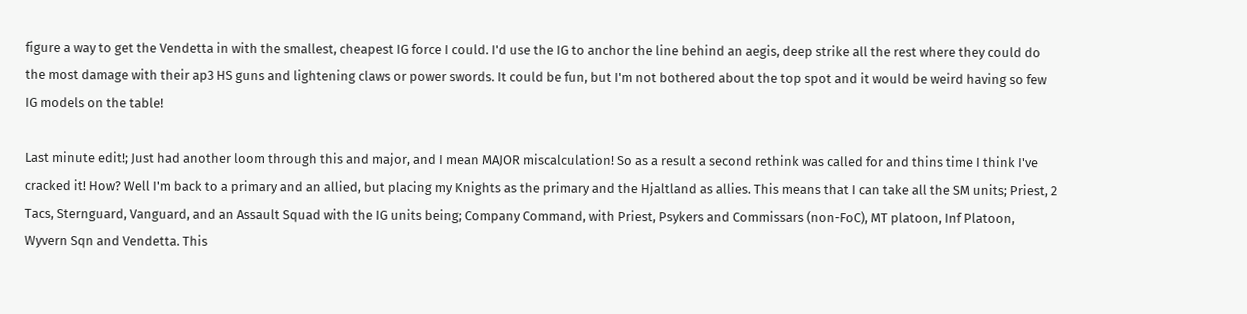figure a way to get the Vendetta in with the smallest, cheapest IG force I could. I'd use the IG to anchor the line behind an aegis, deep strike all the rest where they could do the most damage with their ap3 HS guns and lightening claws or power swords. It could be fun, but I'm not bothered about the top spot and it would be weird having so few IG models on the table!

Last minute edit!; Just had another loom through this and major, and I mean MAJOR miscalculation! So as a result a second rethink was called for and thins time I think I've cracked it! How? Well I'm back to a primary and an allied, but placing my Knights as the primary and the Hjaltland as allies. This means that I can take all the SM units; Priest, 2 Tacs, Sternguard, Vanguard, and an Assault Squad with the IG units being; Company Command, with Priest, Psykers and Commissars (non-FoC), MT platoon, Inf Platoon, Wyvern Sqn and Vendetta. This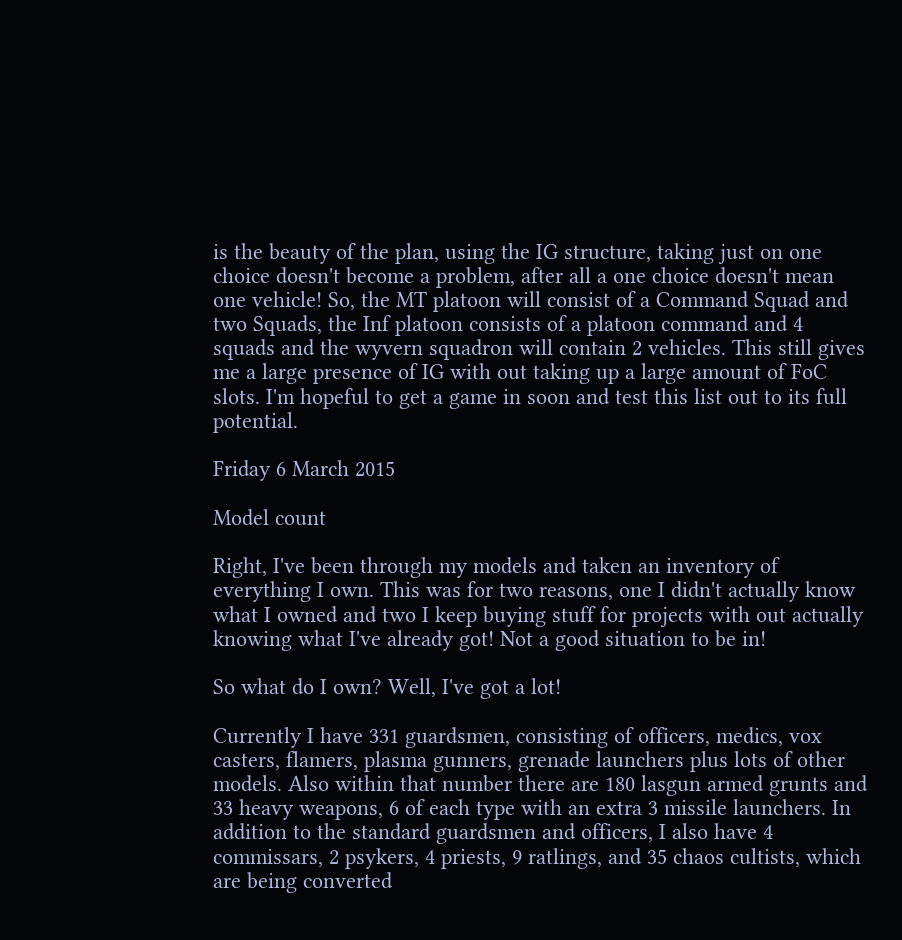is the beauty of the plan, using the IG structure, taking just on one choice doesn't become a problem, after all a one choice doesn't mean one vehicle! So, the MT platoon will consist of a Command Squad and two Squads, the Inf platoon consists of a platoon command and 4 squads and the wyvern squadron will contain 2 vehicles. This still gives me a large presence of IG with out taking up a large amount of FoC slots. I'm hopeful to get a game in soon and test this list out to its full potential.

Friday 6 March 2015

Model count

Right, I've been through my models and taken an inventory of everything I own. This was for two reasons, one I didn't actually know what I owned and two I keep buying stuff for projects with out actually knowing what I've already got! Not a good situation to be in!

So what do I own? Well, I've got a lot!

Currently I have 331 guardsmen, consisting of officers, medics, vox casters, flamers, plasma gunners, grenade launchers plus lots of other models. Also within that number there are 180 lasgun armed grunts and 33 heavy weapons, 6 of each type with an extra 3 missile launchers. In addition to the standard guardsmen and officers, I also have 4 commissars, 2 psykers, 4 priests, 9 ratlings, and 35 chaos cultists, which are being converted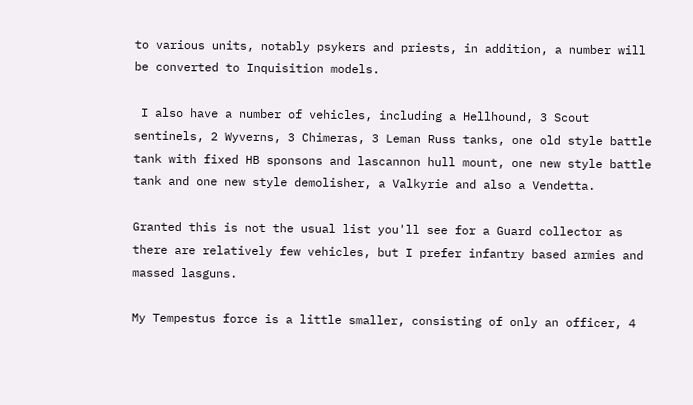to various units, notably psykers and priests, in addition, a number will be converted to Inquisition models.

 I also have a number of vehicles, including a Hellhound, 3 Scout sentinels, 2 Wyverns, 3 Chimeras, 3 Leman Russ tanks, one old style battle tank with fixed HB sponsons and lascannon hull mount, one new style battle tank and one new style demolisher, a Valkyrie and also a Vendetta.

Granted this is not the usual list you'll see for a Guard collector as there are relatively few vehicles, but I prefer infantry based armies and massed lasguns.

My Tempestus force is a little smaller, consisting of only an officer, 4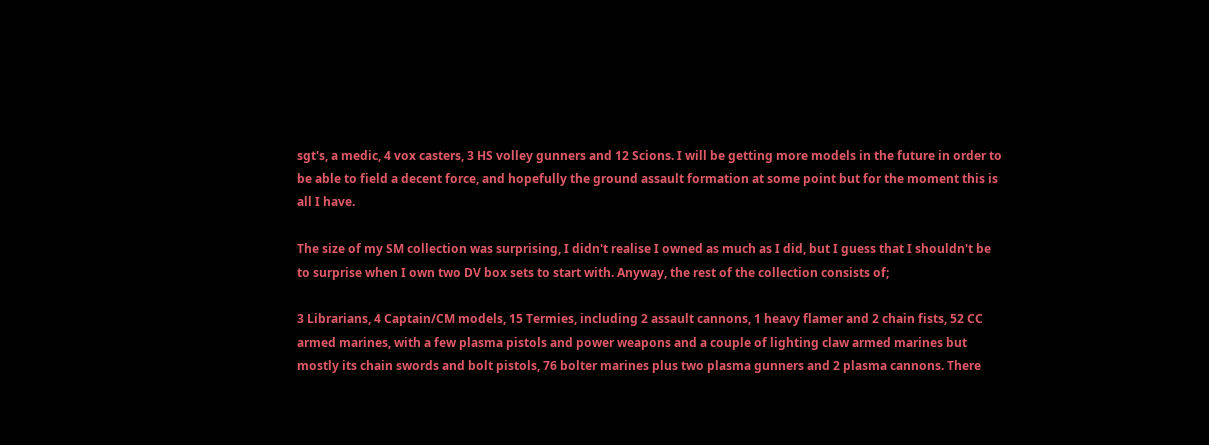sgt's, a medic, 4 vox casters, 3 HS volley gunners and 12 Scions. I will be getting more models in the future in order to be able to field a decent force, and hopefully the ground assault formation at some point but for the moment this is all I have.

The size of my SM collection was surprising, I didn't realise I owned as much as I did, but I guess that I shouldn't be to surprise when I own two DV box sets to start with. Anyway, the rest of the collection consists of;

3 Librarians, 4 Captain/CM models, 15 Termies, including 2 assault cannons, 1 heavy flamer and 2 chain fists, 52 CC armed marines, with a few plasma pistols and power weapons and a couple of lighting claw armed marines but mostly its chain swords and bolt pistols, 76 bolter marines plus two plasma gunners and 2 plasma cannons. There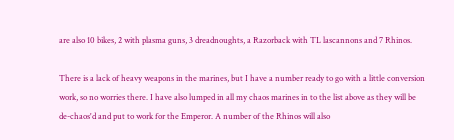are also 10 bikes, 2 with plasma guns, 3 dreadnoughts, a Razorback with TL lascannons and 7 Rhinos.

There is a lack of heavy weapons in the marines, but I have a number ready to go with a little conversion work, so no worries there. I have also lumped in all my chaos marines in to the list above as they will be de-chaos'd and put to work for the Emperor. A number of the Rhinos will also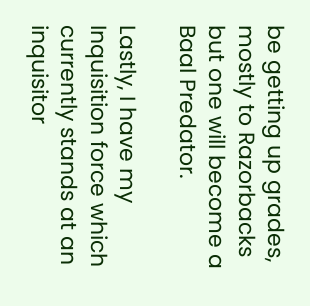be getting up grades, mostly to Razorbacks but one will become a Baal Predator.

Lastly, I have my Inquisition force which currently stands at an inquisitor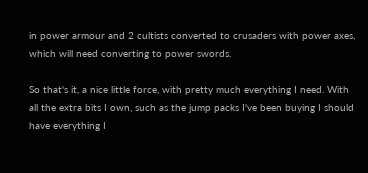in power armour and 2 cultists converted to crusaders with power axes, which will need converting to power swords.

So that's it, a nice little force, with pretty much everything I need. With all the extra bits I own, such as the jump packs I've been buying I should have everything I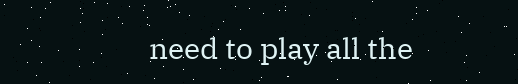need to play all the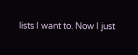lists I want to. Now I just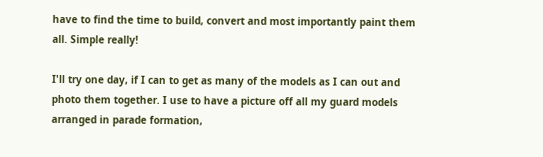have to find the time to build, convert and most importantly paint them all. Simple really!

I'll try one day, if I can to get as many of the models as I can out and photo them together. I use to have a picture off all my guard models arranged in parade formation,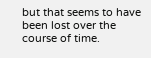but that seems to have been lost over the course of time.